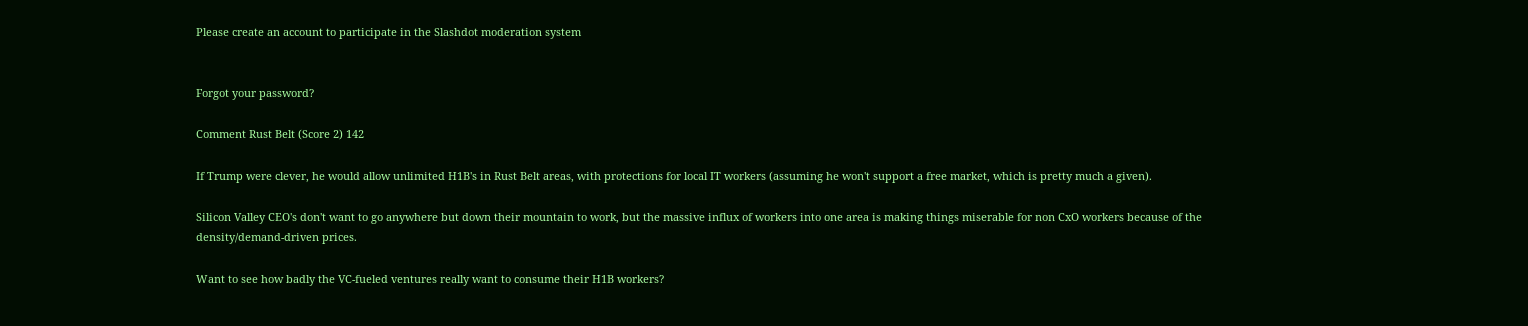Please create an account to participate in the Slashdot moderation system


Forgot your password?

Comment Rust Belt (Score 2) 142

If Trump were clever, he would allow unlimited H1B's in Rust Belt areas, with protections for local IT workers (assuming he won't support a free market, which is pretty much a given).

Silicon Valley CEO's don't want to go anywhere but down their mountain to work, but the massive influx of workers into one area is making things miserable for non CxO workers because of the density/demand-driven prices.

Want to see how badly the VC-fueled ventures really want to consume their H1B workers?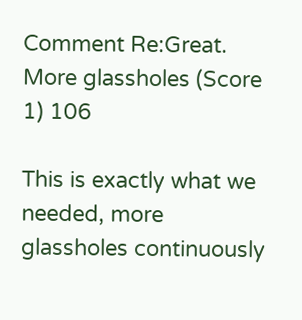Comment Re:Great. More glassholes (Score 1) 106

This is exactly what we needed, more glassholes continuously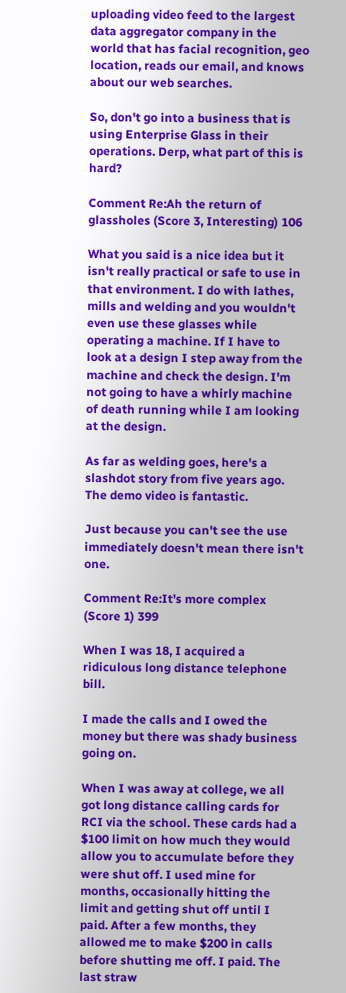uploading video feed to the largest data aggregator company in the world that has facial recognition, geo location, reads our email, and knows about our web searches.

So, don't go into a business that is using Enterprise Glass in their operations. Derp, what part of this is hard?

Comment Re:Ah the return of glassholes (Score 3, Interesting) 106

What you said is a nice idea but it isn't really practical or safe to use in that environment. I do with lathes, mills and welding and you wouldn't even use these glasses while operating a machine. If I have to look at a design I step away from the machine and check the design. I'm not going to have a whirly machine of death running while I am looking at the design.

As far as welding goes, here's a slashdot story from five years ago. The demo video is fantastic.

Just because you can't see the use immediately doesn't mean there isn't one.

Comment Re:It's more complex (Score 1) 399

When I was 18, I acquired a ridiculous long distance telephone bill.

I made the calls and I owed the money but there was shady business going on.

When I was away at college, we all got long distance calling cards for RCI via the school. These cards had a $100 limit on how much they would allow you to accumulate before they were shut off. I used mine for months, occasionally hitting the limit and getting shut off until I paid. After a few months, they allowed me to make $200 in calls before shutting me off. I paid. The last straw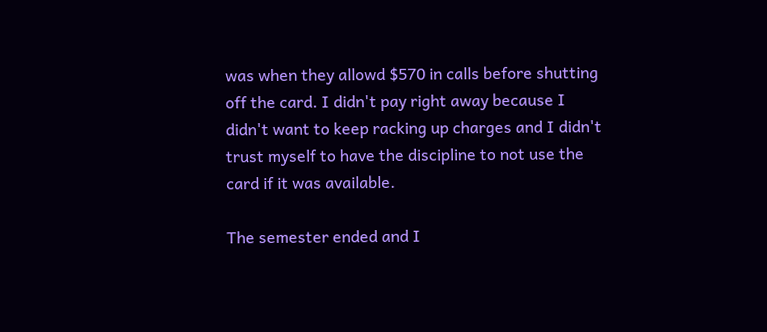was when they allowd $570 in calls before shutting off the card. I didn't pay right away because I didn't want to keep racking up charges and I didn't trust myself to have the discipline to not use the card if it was available.

The semester ended and I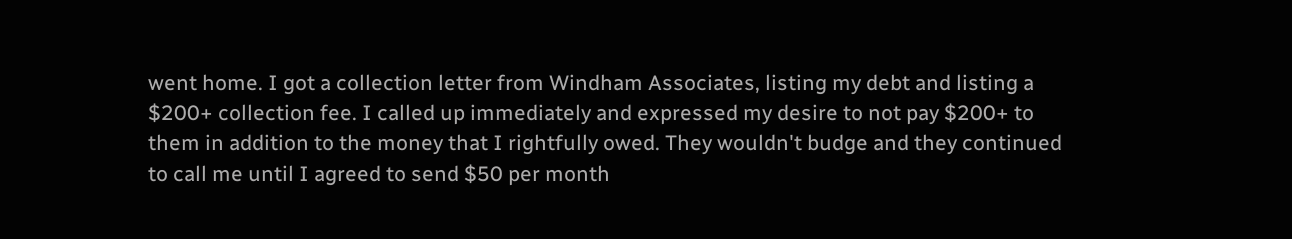went home. I got a collection letter from Windham Associates, listing my debt and listing a $200+ collection fee. I called up immediately and expressed my desire to not pay $200+ to them in addition to the money that I rightfully owed. They wouldn't budge and they continued to call me until I agreed to send $50 per month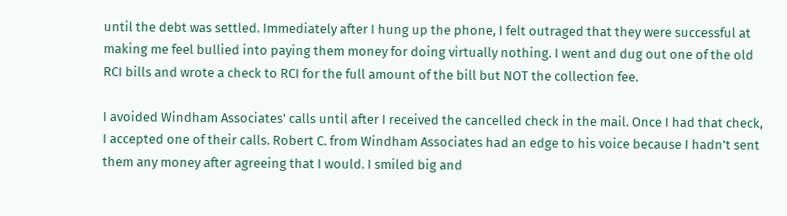until the debt was settled. Immediately after I hung up the phone, I felt outraged that they were successful at making me feel bullied into paying them money for doing virtually nothing. I went and dug out one of the old RCI bills and wrote a check to RCI for the full amount of the bill but NOT the collection fee.

I avoided Windham Associates' calls until after I received the cancelled check in the mail. Once I had that check, I accepted one of their calls. Robert C. from Windham Associates had an edge to his voice because I hadn't sent them any money after agreeing that I would. I smiled big and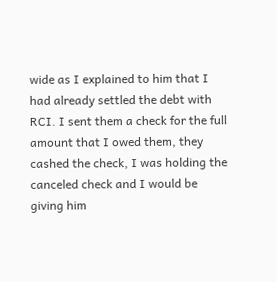wide as I explained to him that I had already settled the debt with RCI. I sent them a check for the full amount that I owed them, they cashed the check, I was holding the canceled check and I would be giving him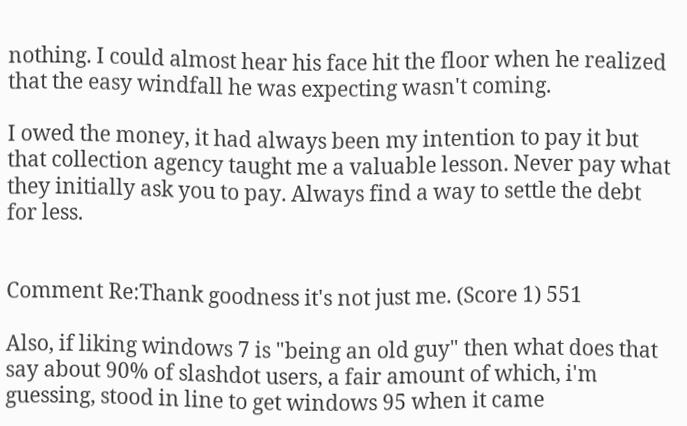nothing. I could almost hear his face hit the floor when he realized that the easy windfall he was expecting wasn't coming.

I owed the money, it had always been my intention to pay it but that collection agency taught me a valuable lesson. Never pay what they initially ask you to pay. Always find a way to settle the debt for less.


Comment Re:Thank goodness it's not just me. (Score 1) 551

Also, if liking windows 7 is "being an old guy" then what does that say about 90% of slashdot users, a fair amount of which, i'm guessing, stood in line to get windows 95 when it came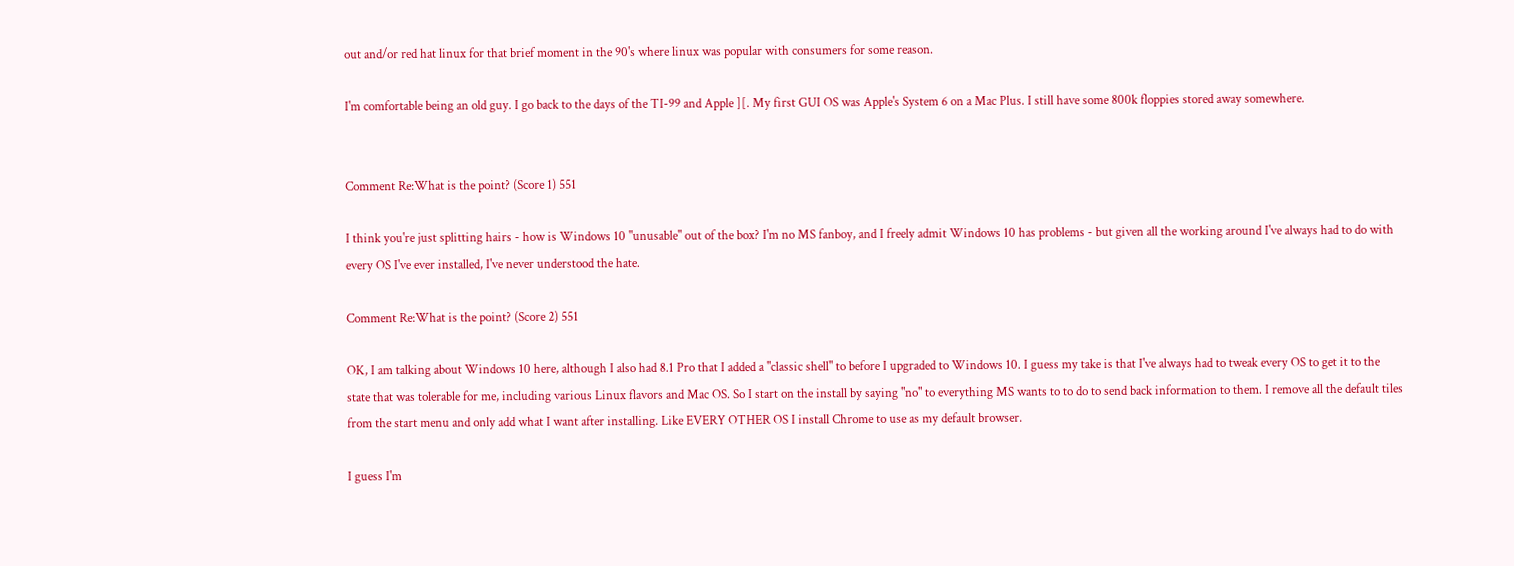out and/or red hat linux for that brief moment in the 90's where linux was popular with consumers for some reason.

I'm comfortable being an old guy. I go back to the days of the TI-99 and Apple ][. My first GUI OS was Apple's System 6 on a Mac Plus. I still have some 800k floppies stored away somewhere.


Comment Re:What is the point? (Score 1) 551

I think you're just splitting hairs - how is Windows 10 "unusable" out of the box? I'm no MS fanboy, and I freely admit Windows 10 has problems - but given all the working around I've always had to do with every OS I've ever installed, I've never understood the hate.

Comment Re:What is the point? (Score 2) 551

OK, I am talking about Windows 10 here, although I also had 8.1 Pro that I added a "classic shell" to before I upgraded to Windows 10. I guess my take is that I've always had to tweak every OS to get it to the state that was tolerable for me, including various Linux flavors and Mac OS. So I start on the install by saying "no" to everything MS wants to to do to send back information to them. I remove all the default tiles from the start menu and only add what I want after installing. Like EVERY OTHER OS I install Chrome to use as my default browser.

I guess I'm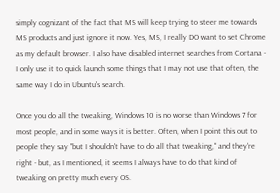simply cognizant of the fact that MS will keep trying to steer me towards MS products and just ignore it now. Yes, MS, I really DO want to set Chrome as my default browser. I also have disabled internet searches from Cortana - I only use it to quick launch some things that I may not use that often, the same way I do in Ubuntu's search.

Once you do all the tweaking, Windows 10 is no worse than Windows 7 for most people, and in some ways it is better. Often, when I point this out to people they say "but I shouldn't have to do all that tweaking," and they're right - but, as I mentioned, it seems I always have to do that kind of tweaking on pretty much every OS.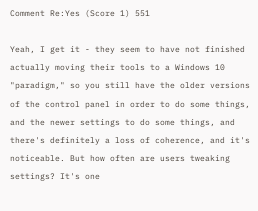Comment Re:Yes (Score 1) 551

Yeah, I get it - they seem to have not finished actually moving their tools to a Windows 10 "paradigm," so you still have the older versions of the control panel in order to do some things, and the newer settings to do some things, and there's definitely a loss of coherence, and it's noticeable. But how often are users tweaking settings? It's one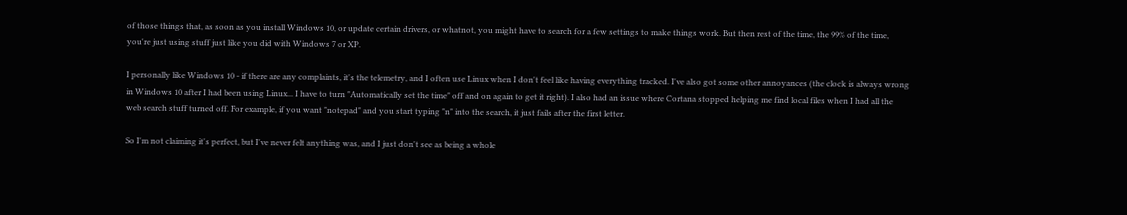of those things that, as soon as you install Windows 10, or update certain drivers, or whatnot, you might have to search for a few settings to make things work. But then rest of the time, the 99% of the time, you're just using stuff just like you did with Windows 7 or XP.

I personally like Windows 10 - if there are any complaints, it's the telemetry, and I often use Linux when I don't feel like having everything tracked. I've also got some other annoyances (the clock is always wrong in Windows 10 after I had been using Linux... I have to turn "Automatically set the time" off and on again to get it right). I also had an issue where Cortana stopped helping me find local files when I had all the web search stuff turned off. For example, if you want "notepad" and you start typing "n" into the search, it just fails after the first letter.

So I'm not claiming it's perfect, but I've never felt anything was, and I just don't see as being a whole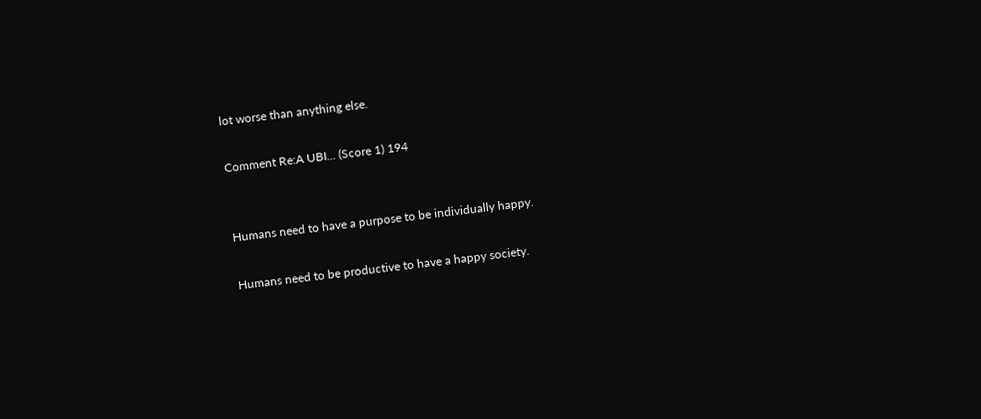lot worse than anything else.

Comment Re:A UBI... (Score 1) 194


Humans need to have a purpose to be individually happy.

Humans need to be productive to have a happy society.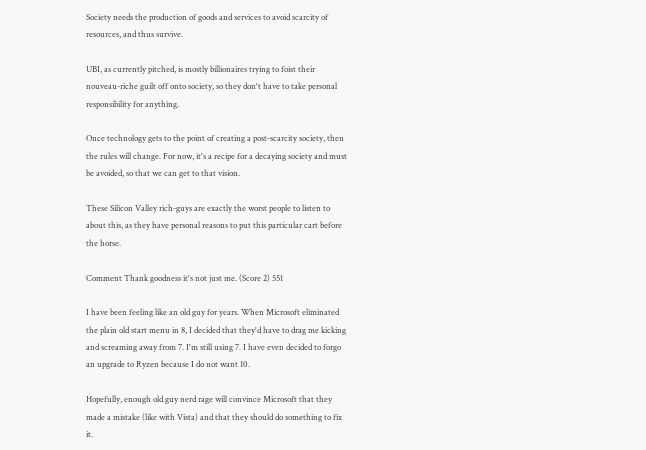Society needs the production of goods and services to avoid scarcity of resources, and thus survive.

UBI, as currently pitched, is mostly billionaires trying to foist their nouveau-riche guilt off onto society, so they don't have to take personal responsibility for anything.

Once technology gets to the point of creating a post-scarcity society, then the rules will change. For now, it's a recipe for a decaying society and must be avoided, so that we can get to that vision.

These Silicon Valley rich-guys are exactly the worst people to listen to about this, as they have personal reasons to put this particular cart before the horse.

Comment Thank goodness it's not just me. (Score 2) 551

I have been feeling like an old guy for years. When Microsoft eliminated the plain old start menu in 8, I decided that they'd have to drag me kicking and screaming away from 7. I'm still using 7. I have even decided to forgo an upgrade to Ryzen because I do not want 10.

Hopefully, enough old guy nerd rage will convince Microsoft that they made a mistake (like with Vista) and that they should do something to fix it.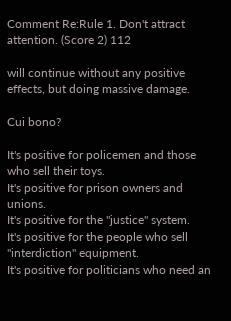Comment Re:Rule 1. Don't attract attention. (Score 2) 112

will continue without any positive effects, but doing massive damage.

Cui bono?

It's positive for policemen and those who sell their toys.
It's positive for prison owners and unions.
It's positive for the "justice" system.
It's positive for the people who sell "interdiction" equipment.
It's positive for politicians who need an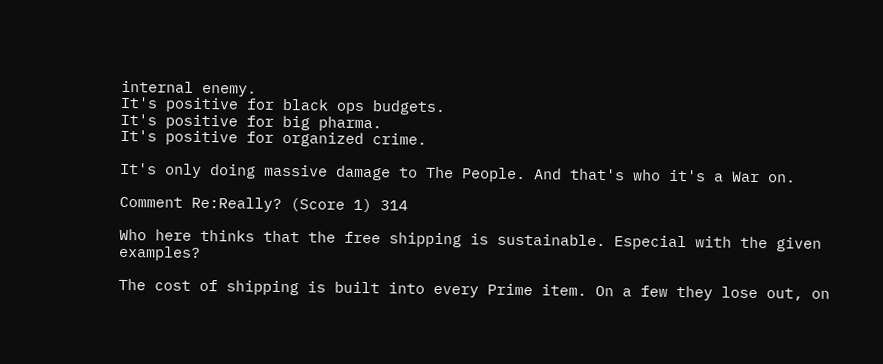internal enemy.
It's positive for black ops budgets.
It's positive for big pharma.
It's positive for organized crime.

It's only doing massive damage to The People. And that's who it's a War on.

Comment Re:Really? (Score 1) 314

Who here thinks that the free shipping is sustainable. Especial with the given examples?

The cost of shipping is built into every Prime item. On a few they lose out, on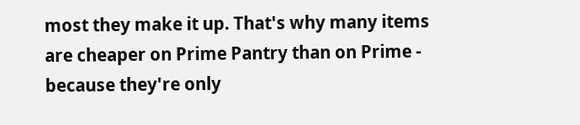most they make it up. That's why many items are cheaper on Prime Pantry than on Prime - because they're only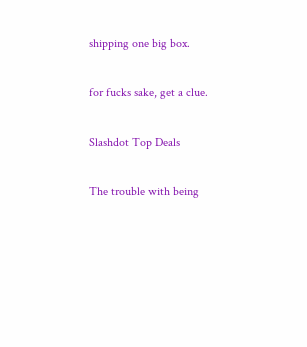shipping one big box.

for fucks sake, get a clue.

Slashdot Top Deals

The trouble with being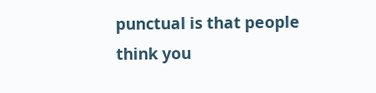punctual is that people think you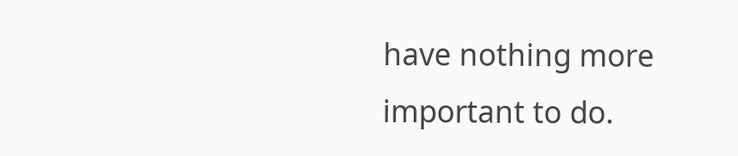have nothing more important to do.